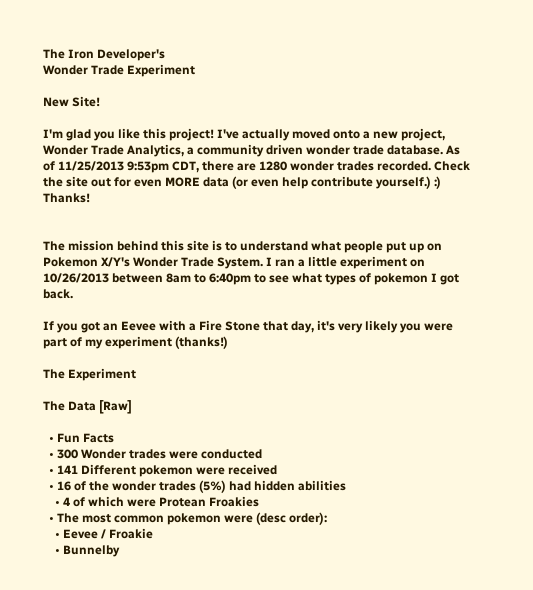The Iron Developer's
Wonder Trade Experiment

New Site!

I'm glad you like this project! I've actually moved onto a new project, Wonder Trade Analytics, a community driven wonder trade database. As of 11/25/2013 9:53pm CDT, there are 1280 wonder trades recorded. Check the site out for even MORE data (or even help contribute yourself.) :) Thanks!


The mission behind this site is to understand what people put up on Pokemon X/Y's Wonder Trade System. I ran a little experiment on 10/26/2013 between 8am to 6:40pm to see what types of pokemon I got back.

If you got an Eevee with a Fire Stone that day, it's very likely you were part of my experiment (thanks!)

The Experiment

The Data [Raw]

  • Fun Facts
  • 300 Wonder trades were conducted
  • 141 Different pokemon were received
  • 16 of the wonder trades (5%) had hidden abilities
    • 4 of which were Protean Froakies
  • The most common pokemon were (desc order):
    • Eevee / Froakie
    • Bunnelby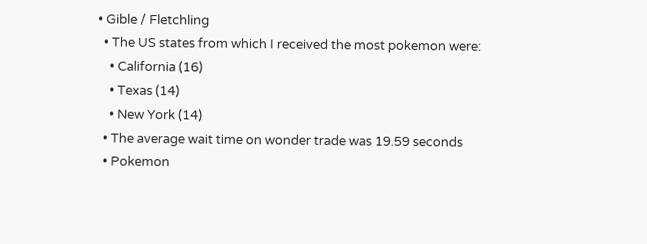• Gible / Fletchling
  • The US states from which I received the most pokemon were:
    • California (16)
    • Texas (14)
    • New York (14)
  • The average wait time on wonder trade was 19.59 seconds
  • Pokemon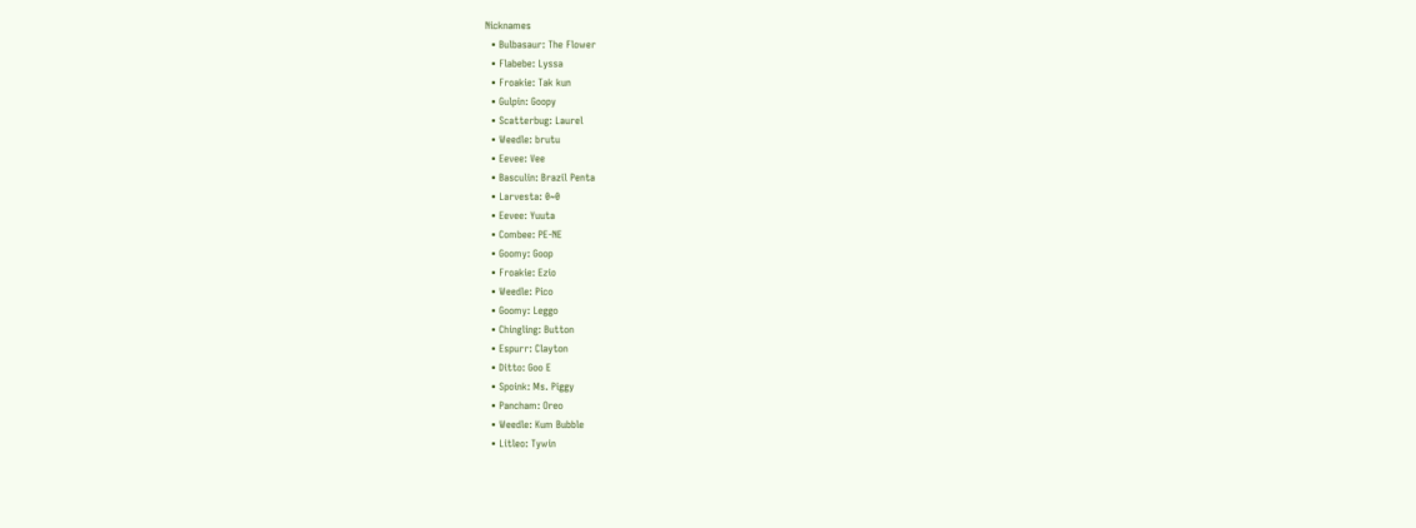Nicknames
  • Bulbasaur: The Flower
  • Flabebe: Lyssa
  • Froakie: Tak kun
  • Gulpin: Goopy
  • Scatterbug: Laurel
  • Weedle: brutu
  • Eevee: Vee
  • Basculin: Brazil Penta
  • Larvesta: 0~0
  • Eevee: Yuuta
  • Combee: PE-NE
  • Goomy: Goop
  • Froakie: Ezio
  • Weedle: Pico
  • Goomy: Leggo
  • Chingling: Button
  • Espurr: Clayton
  • Ditto: Goo E
  • Spoink: Ms. Piggy
  • Pancham: Oreo
  • Weedle: Kum Bubble
  • Litleo: Tywin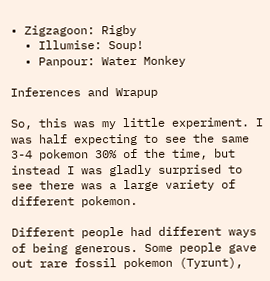• Zigzagoon: Rigby
  • Illumise: Soup!
  • Panpour: Water Monkey

Inferences and Wrapup

So, this was my little experiment. I was half expecting to see the same 3-4 pokemon 30% of the time, but instead I was gladly surprised to see there was a large variety of different pokemon.

Different people had different ways of being generous. Some people gave out rare fossil pokemon (Tyrunt),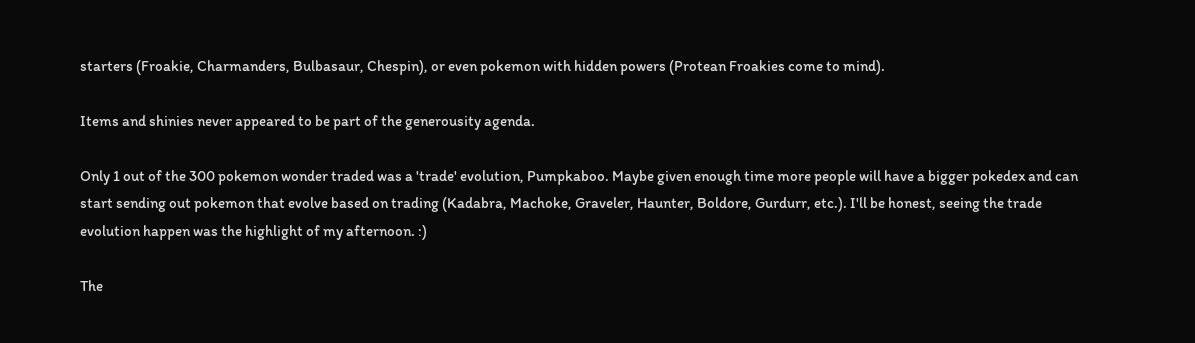starters (Froakie, Charmanders, Bulbasaur, Chespin), or even pokemon with hidden powers (Protean Froakies come to mind).

Items and shinies never appeared to be part of the generousity agenda.

Only 1 out of the 300 pokemon wonder traded was a 'trade' evolution, Pumpkaboo. Maybe given enough time more people will have a bigger pokedex and can start sending out pokemon that evolve based on trading (Kadabra, Machoke, Graveler, Haunter, Boldore, Gurdurr, etc.). I'll be honest, seeing the trade evolution happen was the highlight of my afternoon. :)

The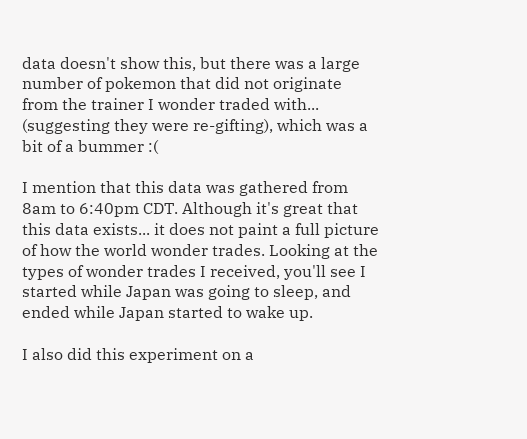data doesn't show this, but there was a large number of pokemon that did not originate from the trainer I wonder traded with... (suggesting they were re-gifting), which was a bit of a bummer :(

I mention that this data was gathered from 8am to 6:40pm CDT. Although it's great that this data exists... it does not paint a full picture of how the world wonder trades. Looking at the types of wonder trades I received, you'll see I started while Japan was going to sleep, and ended while Japan started to wake up.

I also did this experiment on a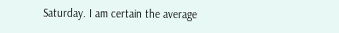Saturday. I am certain the average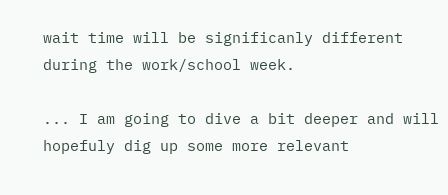wait time will be significanly different during the work/school week.

... I am going to dive a bit deeper and will hopefuly dig up some more relevant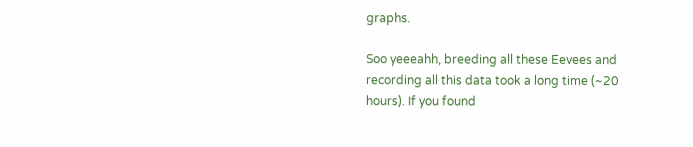graphs.

Soo yeeeahh, breeding all these Eevees and recording all this data took a long time (~20 hours). If you found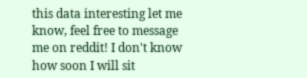this data interesting let me know, feel free to message me on reddit! I don't know how soon I will sit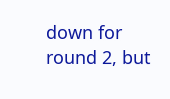down for round 2, but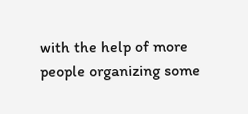with the help of more people organizing some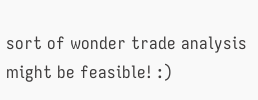sort of wonder trade analysis might be feasible! :)